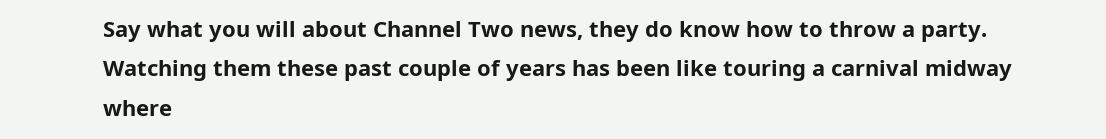Say what you will about Channel Two news, they do know how to throw a party. Watching them these past couple of years has been like touring a carnival midway where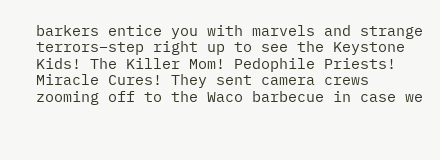barkers entice you with marvels and strange terrors–step right up to see the Keystone Kids! The Killer Mom! Pedophile Priests! Miracle Cures! They sent camera crews zooming off to the Waco barbecue in case we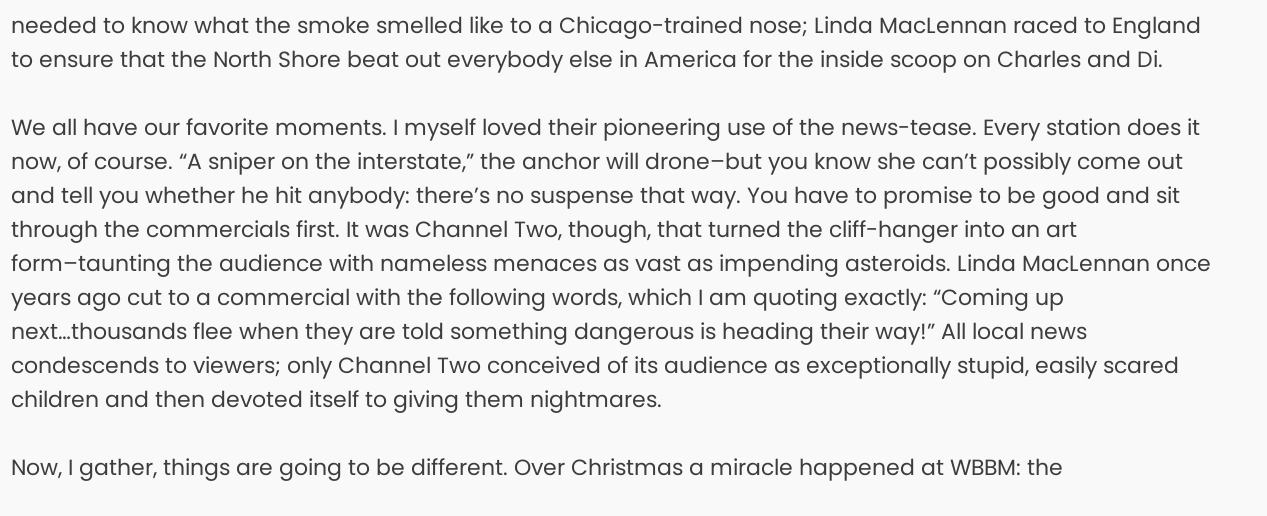needed to know what the smoke smelled like to a Chicago-trained nose; Linda MacLennan raced to England to ensure that the North Shore beat out everybody else in America for the inside scoop on Charles and Di.

We all have our favorite moments. I myself loved their pioneering use of the news-tease. Every station does it now, of course. “A sniper on the interstate,” the anchor will drone–but you know she can’t possibly come out and tell you whether he hit anybody: there’s no suspense that way. You have to promise to be good and sit through the commercials first. It was Channel Two, though, that turned the cliff-hanger into an art form–taunting the audience with nameless menaces as vast as impending asteroids. Linda MacLennan once years ago cut to a commercial with the following words, which I am quoting exactly: “Coming up next…thousands flee when they are told something dangerous is heading their way!” All local news condescends to viewers; only Channel Two conceived of its audience as exceptionally stupid, easily scared children and then devoted itself to giving them nightmares.

Now, I gather, things are going to be different. Over Christmas a miracle happened at WBBM: the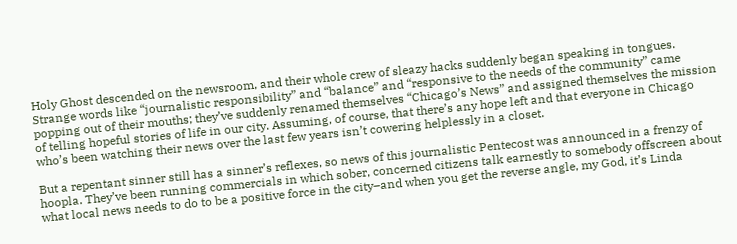Holy Ghost descended on the newsroom, and their whole crew of sleazy hacks suddenly began speaking in tongues. Strange words like “journalistic responsibility” and “balance” and “responsive to the needs of the community” came popping out of their mouths; they’ve suddenly renamed themselves “Chicago’s News” and assigned themselves the mission of telling hopeful stories of life in our city. Assuming, of course, that there’s any hope left and that everyone in Chicago who’s been watching their news over the last few years isn’t cowering helplessly in a closet.

But a repentant sinner still has a sinner’s reflexes, so news of this journalistic Pentecost was announced in a frenzy of hoopla. They’ve been running commercials in which sober, concerned citizens talk earnestly to somebody offscreen about what local news needs to do to be a positive force in the city–and when you get the reverse angle, my God, it’s Linda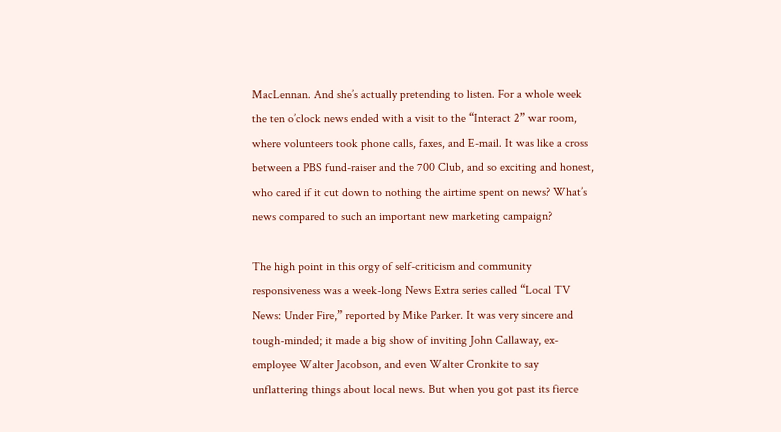MacLennan. And she’s actually pretending to listen. For a whole week the ten o’clock news ended with a visit to the “Interact 2” war room, where volunteers took phone calls, faxes, and E-mail. It was like a cross between a PBS fund-raiser and the 700 Club, and so exciting and honest, who cared if it cut down to nothing the airtime spent on news? What’s news compared to such an important new marketing campaign?

The high point in this orgy of self-criticism and community responsiveness was a week-long News Extra series called “Local TV News: Under Fire,” reported by Mike Parker. It was very sincere and tough-minded; it made a big show of inviting John Callaway, ex-employee Walter Jacobson, and even Walter Cronkite to say unflattering things about local news. But when you got past its fierce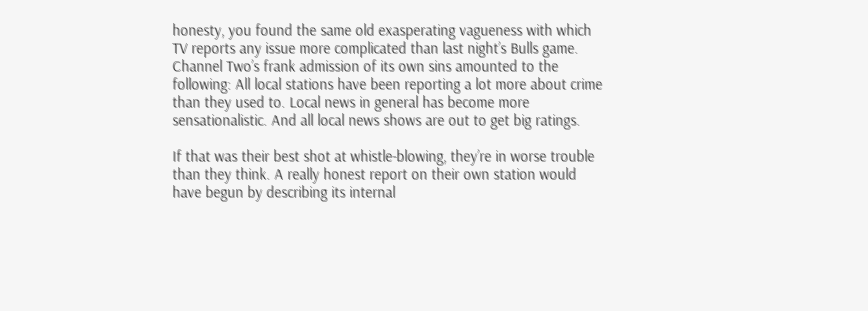honesty, you found the same old exasperating vagueness with which TV reports any issue more complicated than last night’s Bulls game. Channel Two’s frank admission of its own sins amounted to the following: All local stations have been reporting a lot more about crime than they used to. Local news in general has become more sensationalistic. And all local news shows are out to get big ratings.

If that was their best shot at whistle-blowing, they’re in worse trouble than they think. A really honest report on their own station would have begun by describing its internal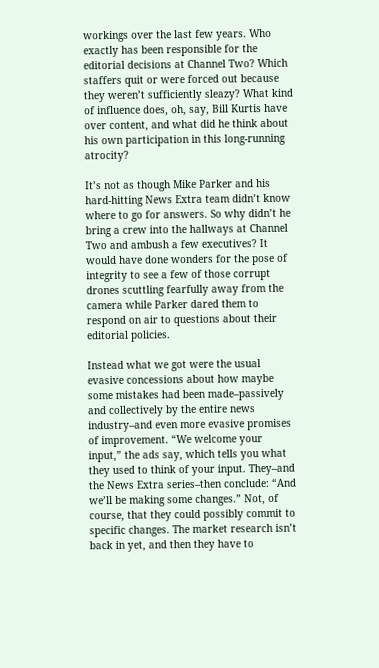workings over the last few years. Who exactly has been responsible for the editorial decisions at Channel Two? Which staffers quit or were forced out because they weren’t sufficiently sleazy? What kind of influence does, oh, say, Bill Kurtis have over content, and what did he think about his own participation in this long-running atrocity?

It’s not as though Mike Parker and his hard-hitting News Extra team didn’t know where to go for answers. So why didn’t he bring a crew into the hallways at Channel Two and ambush a few executives? It would have done wonders for the pose of integrity to see a few of those corrupt drones scuttling fearfully away from the camera while Parker dared them to respond on air to questions about their editorial policies.

Instead what we got were the usual evasive concessions about how maybe some mistakes had been made–passively and collectively by the entire news industry–and even more evasive promises of improvement. “We welcome your input,” the ads say, which tells you what they used to think of your input. They–and the News Extra series–then conclude: “And we’ll be making some changes.” Not, of course, that they could possibly commit to specific changes. The market research isn’t back in yet, and then they have to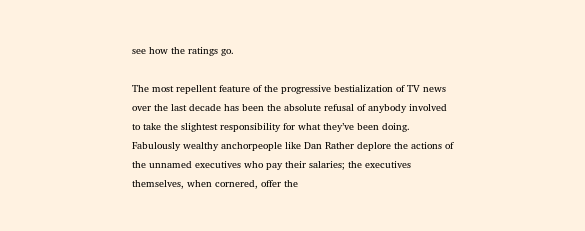see how the ratings go.

The most repellent feature of the progressive bestialization of TV news over the last decade has been the absolute refusal of anybody involved to take the slightest responsibility for what they’ve been doing. Fabulously wealthy anchorpeople like Dan Rather deplore the actions of the unnamed executives who pay their salaries; the executives themselves, when cornered, offer the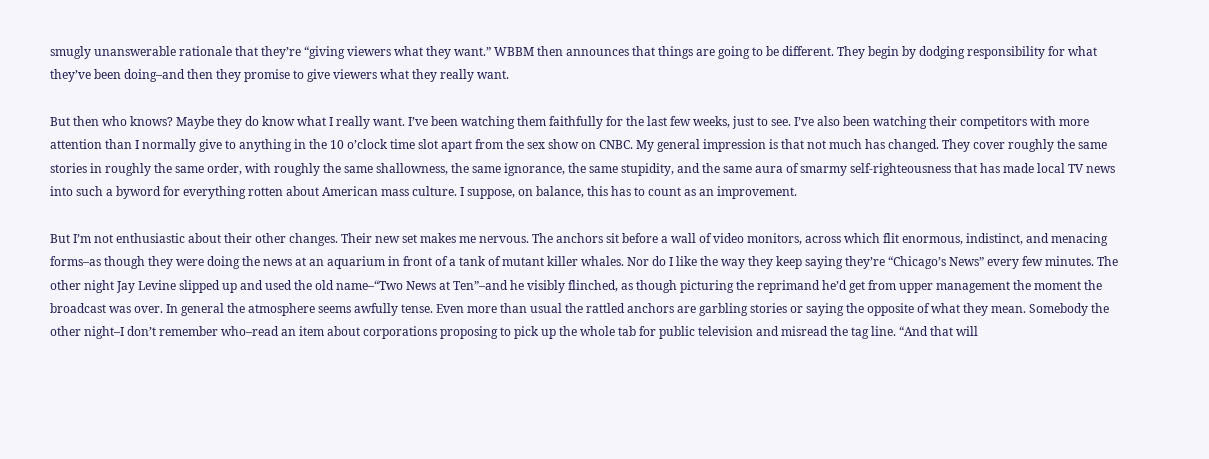smugly unanswerable rationale that they’re “giving viewers what they want.” WBBM then announces that things are going to be different. They begin by dodging responsibility for what they’ve been doing–and then they promise to give viewers what they really want.

But then who knows? Maybe they do know what I really want. I’ve been watching them faithfully for the last few weeks, just to see. I’ve also been watching their competitors with more attention than I normally give to anything in the 10 o’clock time slot apart from the sex show on CNBC. My general impression is that not much has changed. They cover roughly the same stories in roughly the same order, with roughly the same shallowness, the same ignorance, the same stupidity, and the same aura of smarmy self-righteousness that has made local TV news into such a byword for everything rotten about American mass culture. I suppose, on balance, this has to count as an improvement.

But I’m not enthusiastic about their other changes. Their new set makes me nervous. The anchors sit before a wall of video monitors, across which flit enormous, indistinct, and menacing forms–as though they were doing the news at an aquarium in front of a tank of mutant killer whales. Nor do I like the way they keep saying they’re “Chicago’s News” every few minutes. The other night Jay Levine slipped up and used the old name–“Two News at Ten”–and he visibly flinched, as though picturing the reprimand he’d get from upper management the moment the broadcast was over. In general the atmosphere seems awfully tense. Even more than usual the rattled anchors are garbling stories or saying the opposite of what they mean. Somebody the other night–I don’t remember who–read an item about corporations proposing to pick up the whole tab for public television and misread the tag line. “And that will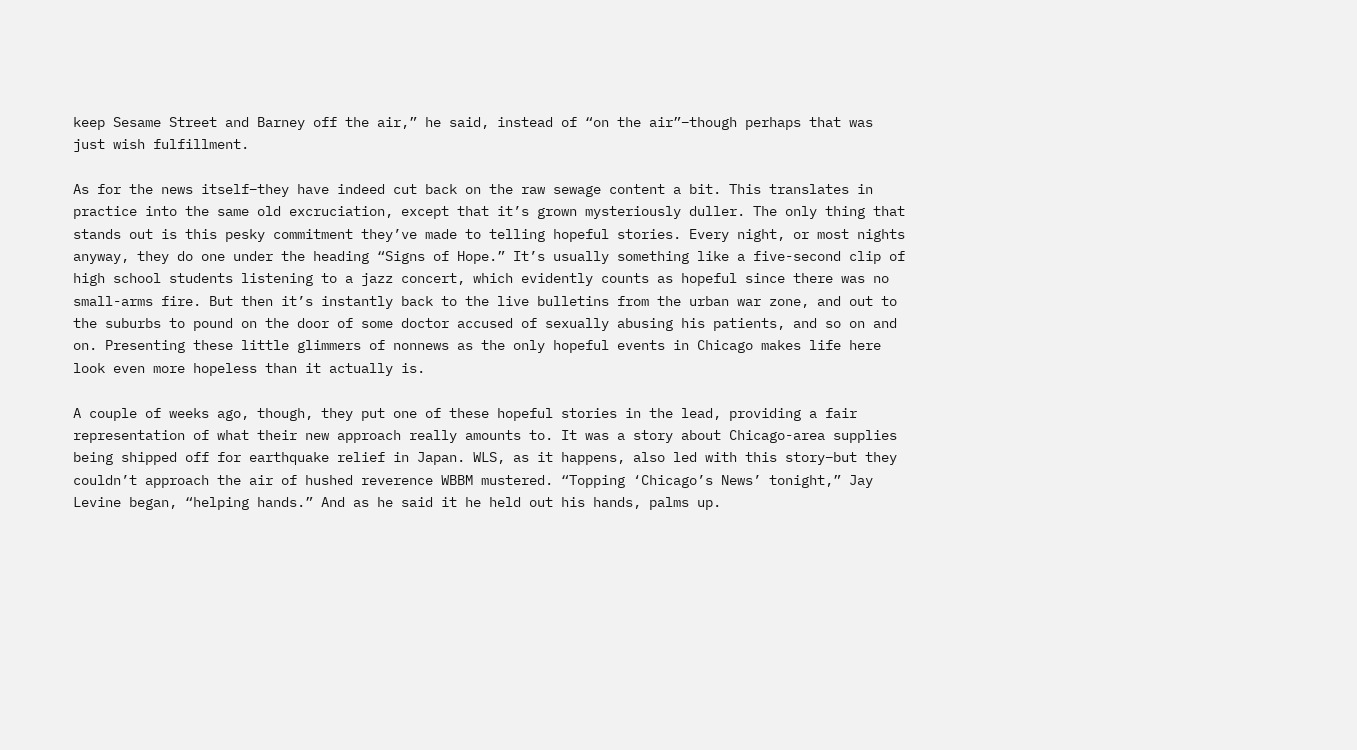keep Sesame Street and Barney off the air,” he said, instead of “on the air”–though perhaps that was just wish fulfillment.

As for the news itself–they have indeed cut back on the raw sewage content a bit. This translates in practice into the same old excruciation, except that it’s grown mysteriously duller. The only thing that stands out is this pesky commitment they’ve made to telling hopeful stories. Every night, or most nights anyway, they do one under the heading “Signs of Hope.” It’s usually something like a five-second clip of high school students listening to a jazz concert, which evidently counts as hopeful since there was no small-arms fire. But then it’s instantly back to the live bulletins from the urban war zone, and out to the suburbs to pound on the door of some doctor accused of sexually abusing his patients, and so on and on. Presenting these little glimmers of nonnews as the only hopeful events in Chicago makes life here look even more hopeless than it actually is.

A couple of weeks ago, though, they put one of these hopeful stories in the lead, providing a fair representation of what their new approach really amounts to. It was a story about Chicago-area supplies being shipped off for earthquake relief in Japan. WLS, as it happens, also led with this story–but they couldn’t approach the air of hushed reverence WBBM mustered. “Topping ‘Chicago’s News’ tonight,” Jay Levine began, “helping hands.” And as he said it he held out his hands, palms up.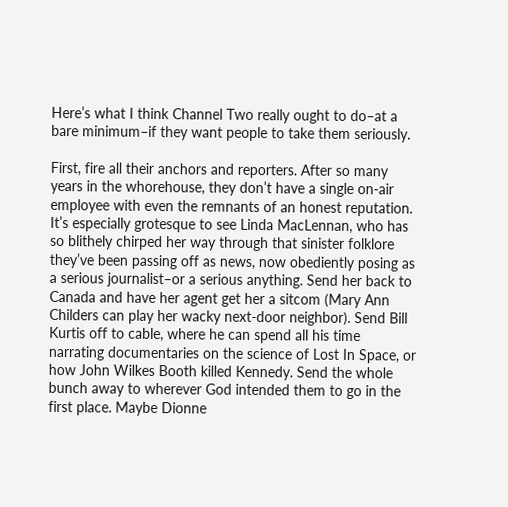Here’s what I think Channel Two really ought to do–at a bare minimum–if they want people to take them seriously.

First, fire all their anchors and reporters. After so many years in the whorehouse, they don’t have a single on-air employee with even the remnants of an honest reputation. It’s especially grotesque to see Linda MacLennan, who has so blithely chirped her way through that sinister folklore they’ve been passing off as news, now obediently posing as a serious journalist–or a serious anything. Send her back to Canada and have her agent get her a sitcom (Mary Ann Childers can play her wacky next-door neighbor). Send Bill Kurtis off to cable, where he can spend all his time narrating documentaries on the science of Lost In Space, or how John Wilkes Booth killed Kennedy. Send the whole bunch away to wherever God intended them to go in the first place. Maybe Dionne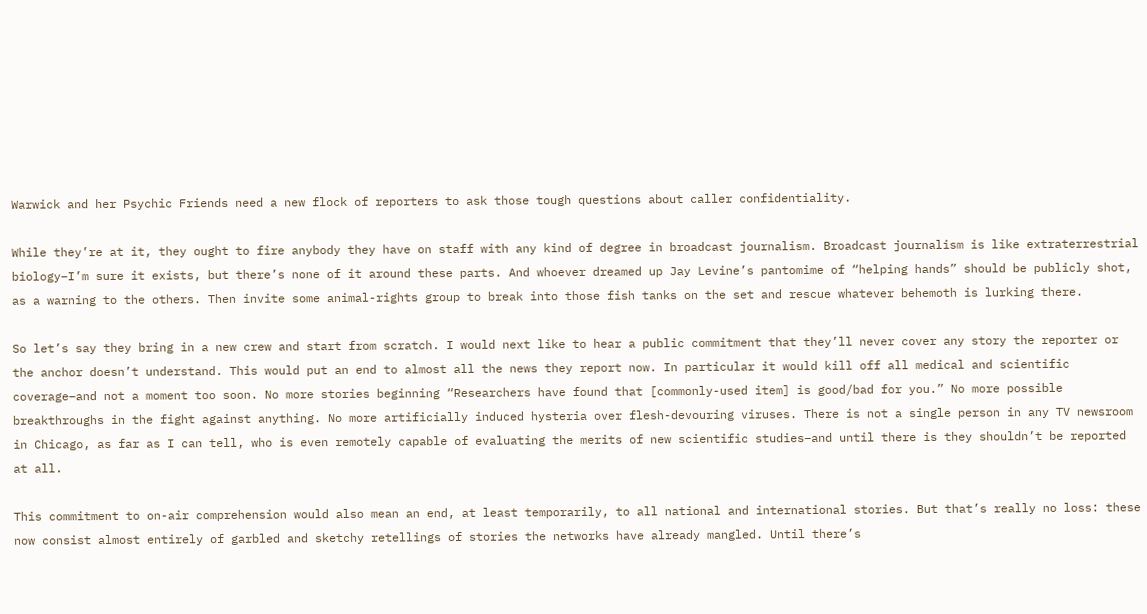Warwick and her Psychic Friends need a new flock of reporters to ask those tough questions about caller confidentiality.

While they’re at it, they ought to fire anybody they have on staff with any kind of degree in broadcast journalism. Broadcast journalism is like extraterrestrial biology–I’m sure it exists, but there’s none of it around these parts. And whoever dreamed up Jay Levine’s pantomime of “helping hands” should be publicly shot, as a warning to the others. Then invite some animal-rights group to break into those fish tanks on the set and rescue whatever behemoth is lurking there.

So let’s say they bring in a new crew and start from scratch. I would next like to hear a public commitment that they’ll never cover any story the reporter or the anchor doesn’t understand. This would put an end to almost all the news they report now. In particular it would kill off all medical and scientific coverage–and not a moment too soon. No more stories beginning “Researchers have found that [commonly-used item] is good/bad for you.” No more possible breakthroughs in the fight against anything. No more artificially induced hysteria over flesh-devouring viruses. There is not a single person in any TV newsroom in Chicago, as far as I can tell, who is even remotely capable of evaluating the merits of new scientific studies–and until there is they shouldn’t be reported at all.

This commitment to on-air comprehension would also mean an end, at least temporarily, to all national and international stories. But that’s really no loss: these now consist almost entirely of garbled and sketchy retellings of stories the networks have already mangled. Until there’s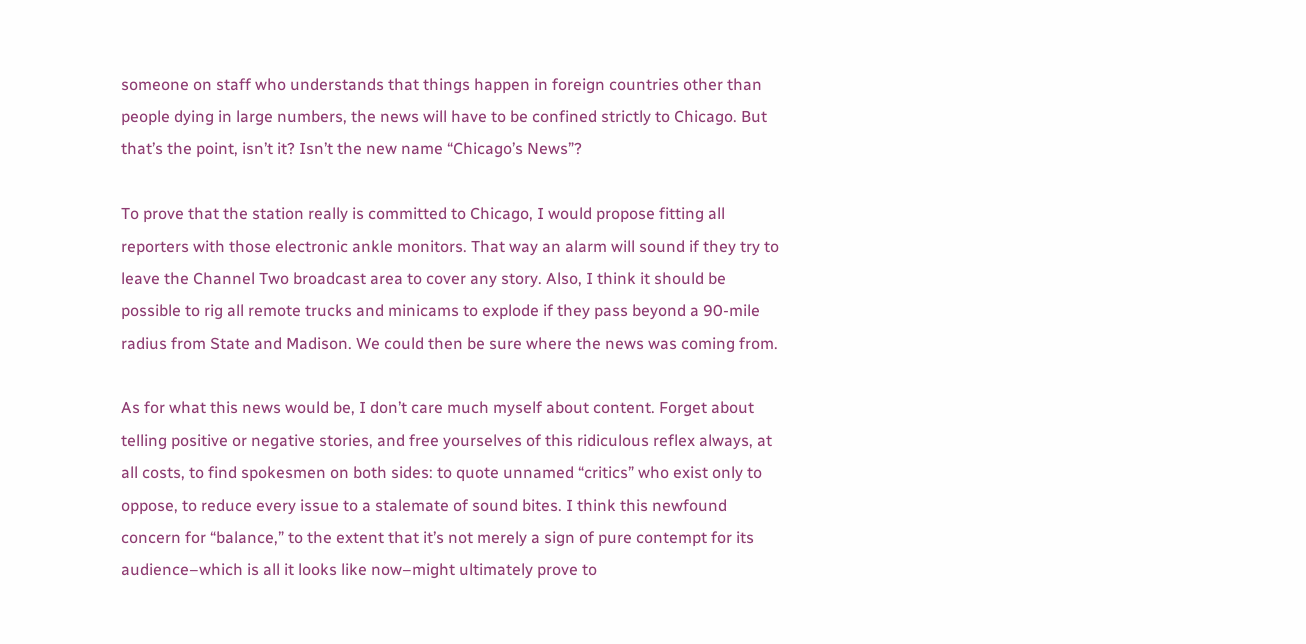someone on staff who understands that things happen in foreign countries other than people dying in large numbers, the news will have to be confined strictly to Chicago. But that’s the point, isn’t it? Isn’t the new name “Chicago’s News”?

To prove that the station really is committed to Chicago, I would propose fitting all reporters with those electronic ankle monitors. That way an alarm will sound if they try to leave the Channel Two broadcast area to cover any story. Also, I think it should be possible to rig all remote trucks and minicams to explode if they pass beyond a 90-mile radius from State and Madison. We could then be sure where the news was coming from.

As for what this news would be, I don’t care much myself about content. Forget about telling positive or negative stories, and free yourselves of this ridiculous reflex always, at all costs, to find spokesmen on both sides: to quote unnamed “critics” who exist only to oppose, to reduce every issue to a stalemate of sound bites. I think this newfound concern for “balance,” to the extent that it’s not merely a sign of pure contempt for its audience–which is all it looks like now–might ultimately prove to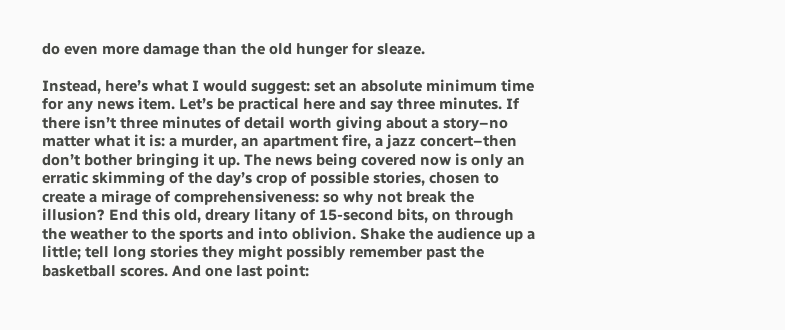do even more damage than the old hunger for sleaze.

Instead, here’s what I would suggest: set an absolute minimum time for any news item. Let’s be practical here and say three minutes. If there isn’t three minutes of detail worth giving about a story–no matter what it is: a murder, an apartment fire, a jazz concert–then don’t bother bringing it up. The news being covered now is only an erratic skimming of the day’s crop of possible stories, chosen to create a mirage of comprehensiveness: so why not break the illusion? End this old, dreary litany of 15-second bits, on through the weather to the sports and into oblivion. Shake the audience up a little; tell long stories they might possibly remember past the basketball scores. And one last point: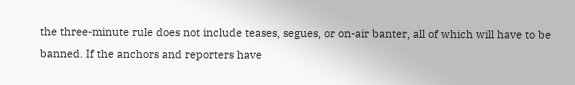the three-minute rule does not include teases, segues, or on-air banter, all of which will have to be banned. If the anchors and reporters have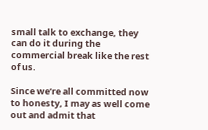small talk to exchange, they can do it during the commercial break like the rest of us.

Since we’re all committed now to honesty, I may as well come out and admit that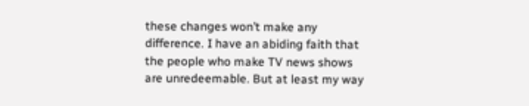these changes won’t make any difference. I have an abiding faith that the people who make TV news shows are unredeemable. But at least my way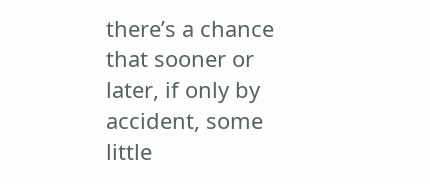there’s a chance that sooner or later, if only by accident, some little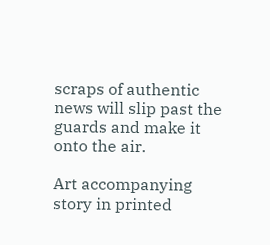scraps of authentic news will slip past the guards and make it onto the air.

Art accompanying story in printed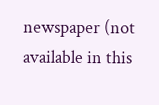newspaper (not available in this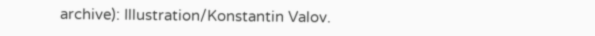archive): Illustration/Konstantin Valov.